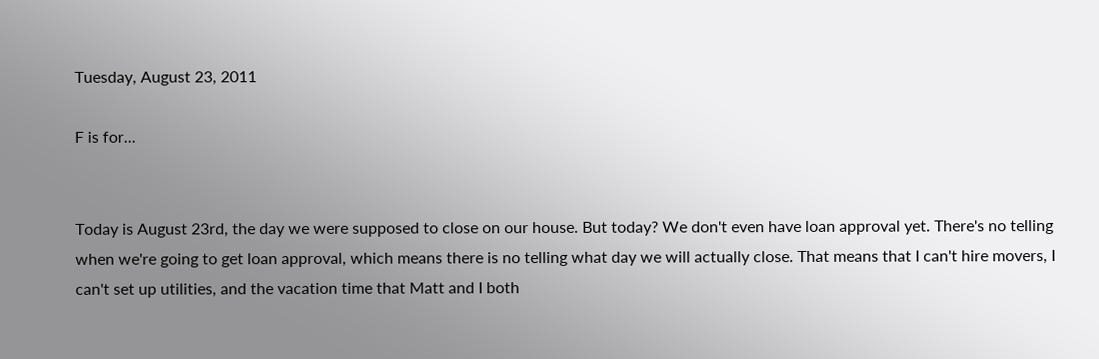Tuesday, August 23, 2011

F is for...


Today is August 23rd, the day we were supposed to close on our house. But today? We don't even have loan approval yet. There's no telling when we're going to get loan approval, which means there is no telling what day we will actually close. That means that I can't hire movers, I can't set up utilities, and the vacation time that Matt and I both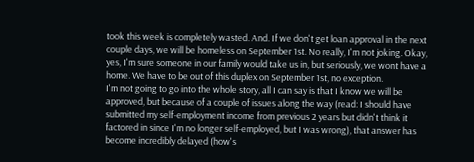took this week is completely wasted. And. If we don't get loan approval in the next couple days, we will be homeless on September 1st. No really, I'm not joking. Okay, yes, I'm sure someone in our family would take us in, but seriously, we wont have a home. We have to be out of this duplex on September 1st, no exception.
I'm not going to go into the whole story, all I can say is that I know we will be approved, but because of a couple of issues along the way (read: I should have submitted my self-employment income from previous 2 years but didn't think it factored in since I'm no longer self-employed, but I was wrong), that answer has become incredibly delayed (how's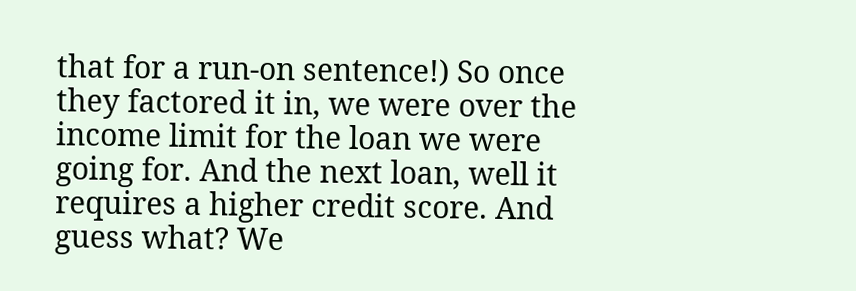that for a run-on sentence!) So once they factored it in, we were over the income limit for the loan we were going for. And the next loan, well it requires a higher credit score. And guess what? We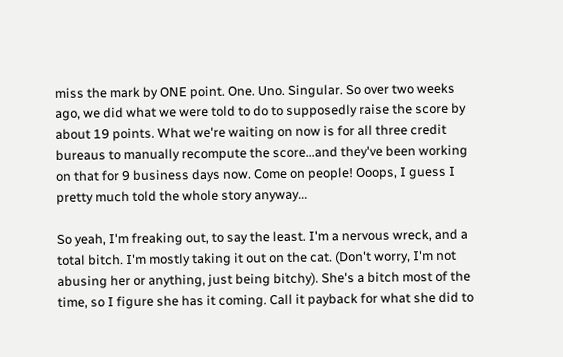miss the mark by ONE point. One. Uno. Singular. So over two weeks ago, we did what we were told to do to supposedly raise the score by about 19 points. What we're waiting on now is for all three credit bureaus to manually recompute the score...and they've been working on that for 9 business days now. Come on people! Ooops, I guess I pretty much told the whole story anyway...

So yeah, I'm freaking out, to say the least. I'm a nervous wreck, and a total bitch. I'm mostly taking it out on the cat. (Don't worry, I'm not abusing her or anything, just being bitchy). She's a bitch most of the time, so I figure she has it coming. Call it payback for what she did to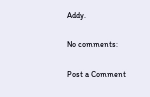Addy.

No comments:

Post a Comment